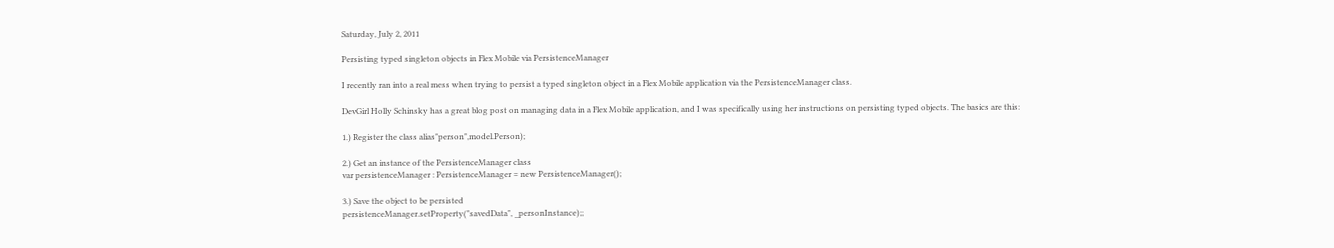Saturday, July 2, 2011

Persisting typed singleton objects in Flex Mobile via PersistenceManager

I recently ran into a real mess when trying to persist a typed singleton object in a Flex Mobile application via the PersistenceManager class.

DevGirl Holly Schinsky has a great blog post on managing data in a Flex Mobile application, and I was specifically using her instructions on persisting typed objects. The basics are this:

1.) Register the class alias"person",model.Person);

2.) Get an instance of the PersistenceManager class
var persistenceManager : PersistenceManager = new PersistenceManager();

3.) Save the object to be persisted
persistenceManager.setProperty("savedData", _personInstance);;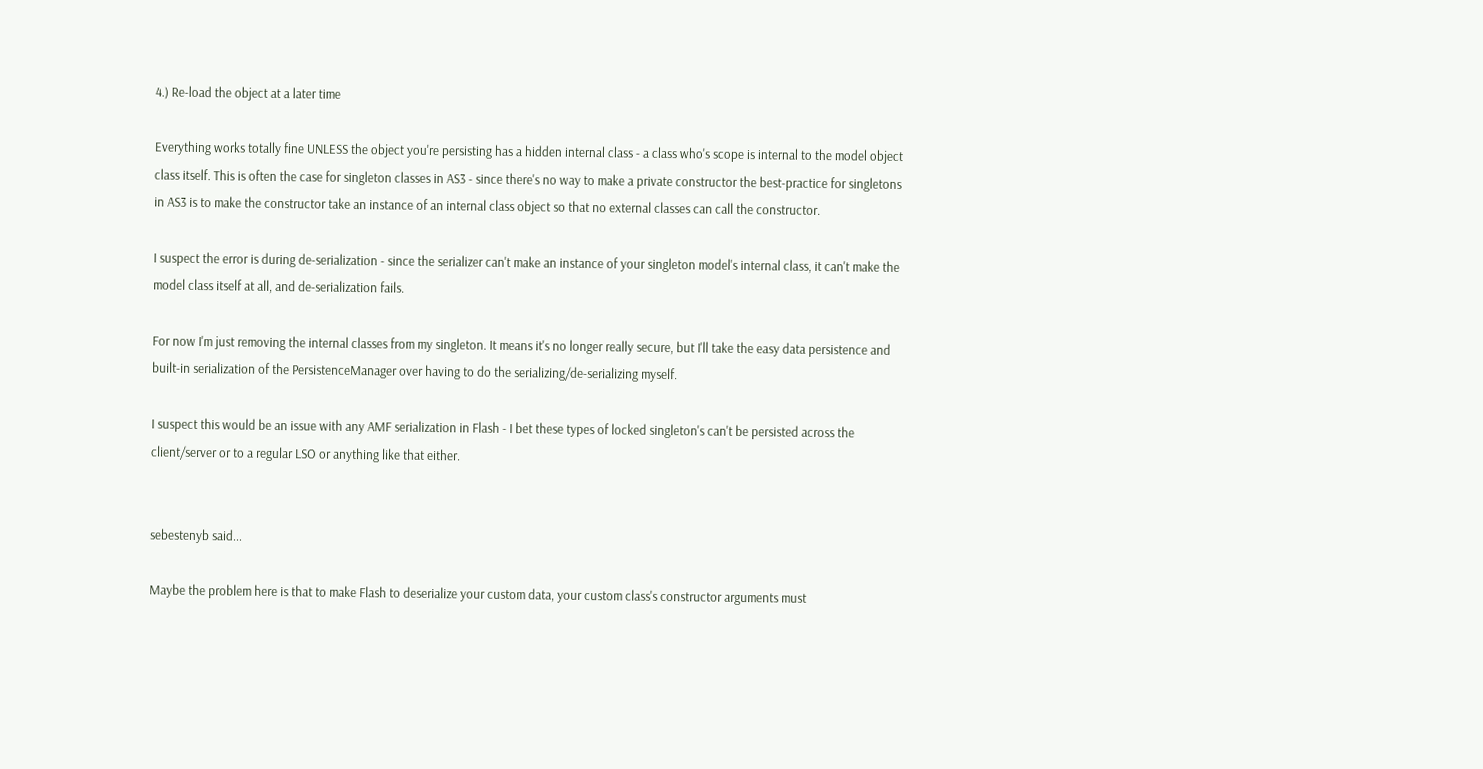4.) Re-load the object at a later time

Everything works totally fine UNLESS the object you're persisting has a hidden internal class - a class who's scope is internal to the model object class itself. This is often the case for singleton classes in AS3 - since there's no way to make a private constructor the best-practice for singletons in AS3 is to make the constructor take an instance of an internal class object so that no external classes can call the constructor.

I suspect the error is during de-serialization - since the serializer can't make an instance of your singleton model's internal class, it can't make the model class itself at all, and de-serialization fails.

For now I'm just removing the internal classes from my singleton. It means it's no longer really secure, but I'll take the easy data persistence and built-in serialization of the PersistenceManager over having to do the serializing/de-serializing myself.

I suspect this would be an issue with any AMF serialization in Flash - I bet these types of locked singleton's can't be persisted across the client/server or to a regular LSO or anything like that either.


sebestenyb said...

Maybe the problem here is that to make Flash to deserialize your custom data, your custom class's constructor arguments must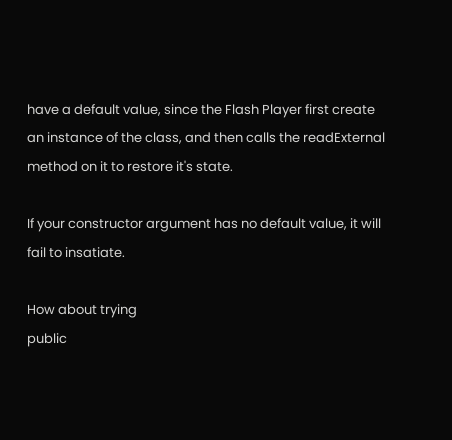have a default value, since the Flash Player first create an instance of the class, and then calls the readExternal method on it to restore it's state.

If your constructor argument has no default value, it will fail to insatiate.

How about trying
public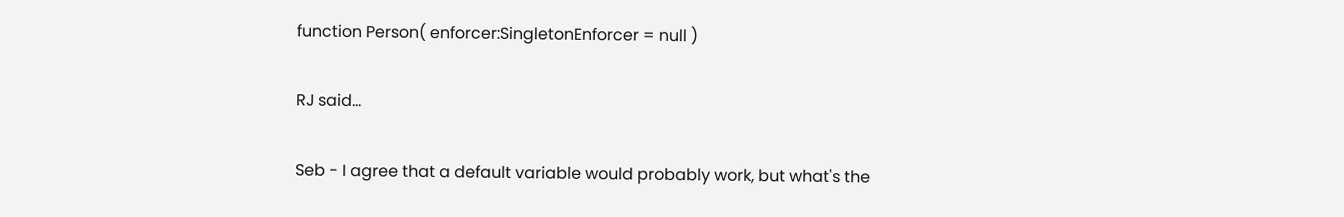function Person( enforcer:SingletonEnforcer = null )

RJ said...

Seb - I agree that a default variable would probably work, but what's the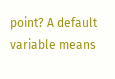point? A default variable means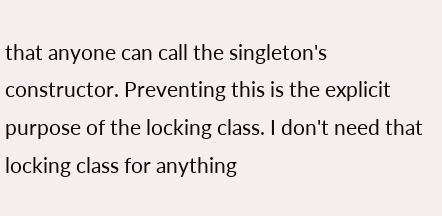that anyone can call the singleton's constructor. Preventing this is the explicit purpose of the locking class. I don't need that locking class for anything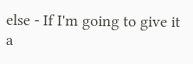else - If I'm going to give it a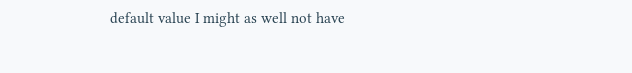default value I might as well not have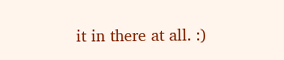it in there at all. :)